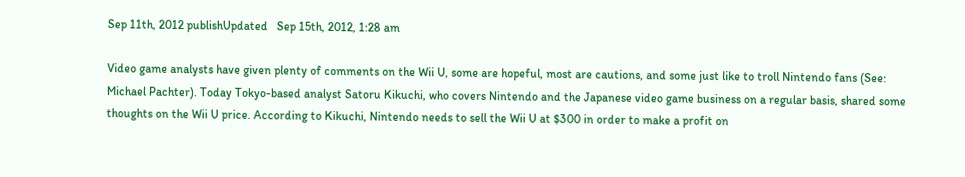Sep 11th, 2012 publishUpdated   Sep 15th, 2012, 1:28 am

Video game analysts have given plenty of comments on the Wii U, some are hopeful, most are cautions, and some just like to troll Nintendo fans (See: Michael Pachter). Today Tokyo-based analyst Satoru Kikuchi, who covers Nintendo and the Japanese video game business on a regular basis, shared some thoughts on the Wii U price. According to Kikuchi, Nintendo needs to sell the Wii U at $300 in order to make a profit on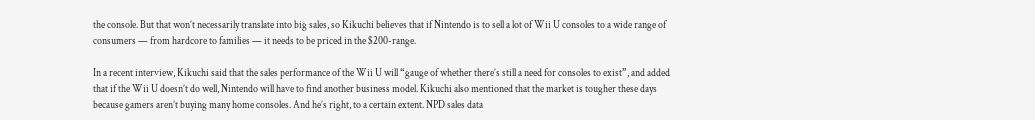the console. But that won’t necessarily translate into big sales, so Kikuchi believes that if Nintendo is to sell a lot of Wii U consoles to a wide range of consumers — from hardcore to families — it needs to be priced in the $200-range.

In a recent interview, Kikuchi said that the sales performance of the Wii U will “gauge of whether there’s still a need for consoles to exist”, and added that if the Wii U doesn’t do well, Nintendo will have to find another business model. Kikuchi also mentioned that the market is tougher these days because gamers aren’t buying many home consoles. And he’s right, to a certain extent. NPD sales data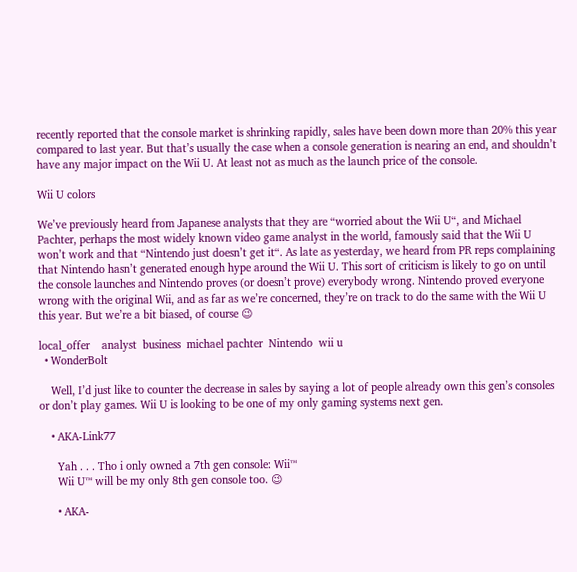recently reported that the console market is shrinking rapidly, sales have been down more than 20% this year compared to last year. But that’s usually the case when a console generation is nearing an end, and shouldn’t have any major impact on the Wii U. At least not as much as the launch price of the console.

Wii U colors

We’ve previously heard from Japanese analysts that they are “worried about the Wii U“, and Michael Pachter, perhaps the most widely known video game analyst in the world, famously said that the Wii U won’t work and that “Nintendo just doesn’t get it“. As late as yesterday, we heard from PR reps complaining that Nintendo hasn’t generated enough hype around the Wii U. This sort of criticism is likely to go on until the console launches and Nintendo proves (or doesn’t prove) everybody wrong. Nintendo proved everyone wrong with the original Wii, and as far as we’re concerned, they’re on track to do the same with the Wii U this year. But we’re a bit biased, of course 😉

local_offer    analyst  business  michael pachter  Nintendo  wii u
  • WonderBolt

    Well, I’d just like to counter the decrease in sales by saying a lot of people already own this gen’s consoles or don’t play games. Wii U is looking to be one of my only gaming systems next gen.

    • AKA-Link77

      Yah . . . Tho i only owned a 7th gen console: Wii™
      Wii U™ will be my only 8th gen console too. 😉

      • AKA-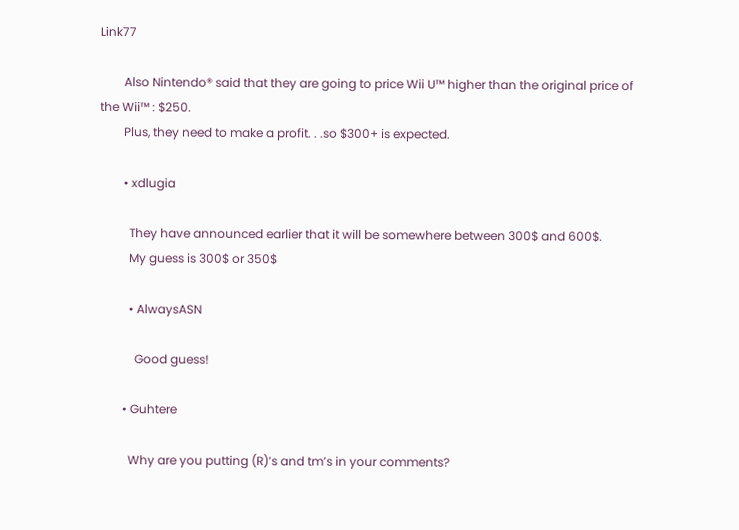Link77

        Also Nintendo® said that they are going to price Wii U™ higher than the original price of the Wii™ : $250.
        Plus, they need to make a profit. . .so $300+ is expected.

        • xdlugia

          They have announced earlier that it will be somewhere between 300$ and 600$.
          My guess is 300$ or 350$

          • AlwaysASN

            Good guess!

        • Guhtere

          Why are you putting (R)’s and tm’s in your comments?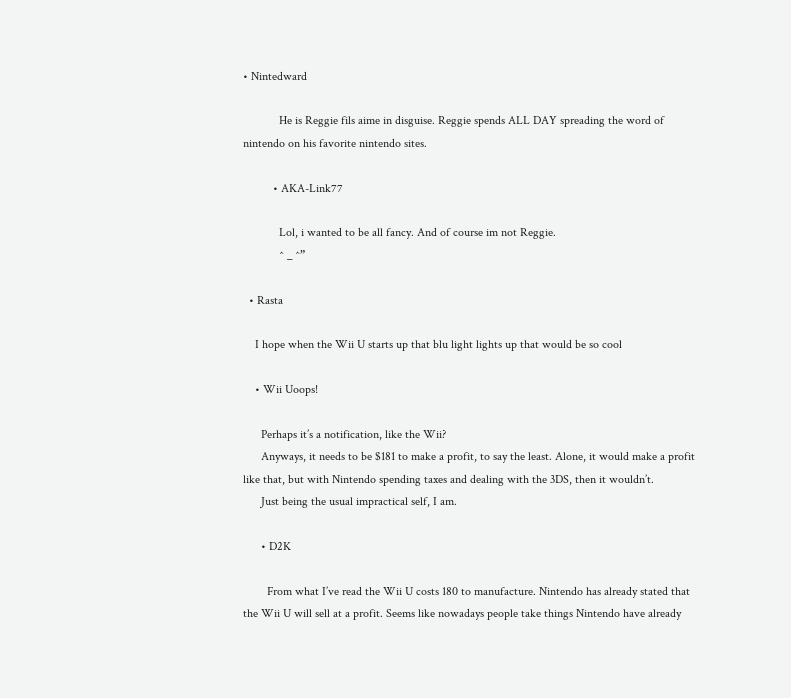• Nintedward

            He is Reggie fils aime in disguise. Reggie spends ALL DAY spreading the word of nintendo on his favorite nintendo sites.

          • AKA-Link77

            Lol, i wanted to be all fancy. And of course im not Reggie.
            ^ _ ^”

  • Rasta

    I hope when the Wii U starts up that blu light lights up that would be so cool

    • Wii Uoops!

      Perhaps it’s a notification, like the Wii?
      Anyways, it needs to be $181 to make a profit, to say the least. Alone, it would make a profit like that, but with Nintendo spending taxes and dealing with the 3DS, then it wouldn’t.
      Just being the usual impractical self, I am.

      • D2K

        From what I’ve read the Wii U costs 180 to manufacture. Nintendo has already stated that the Wii U will sell at a profit. Seems like nowadays people take things Nintendo have already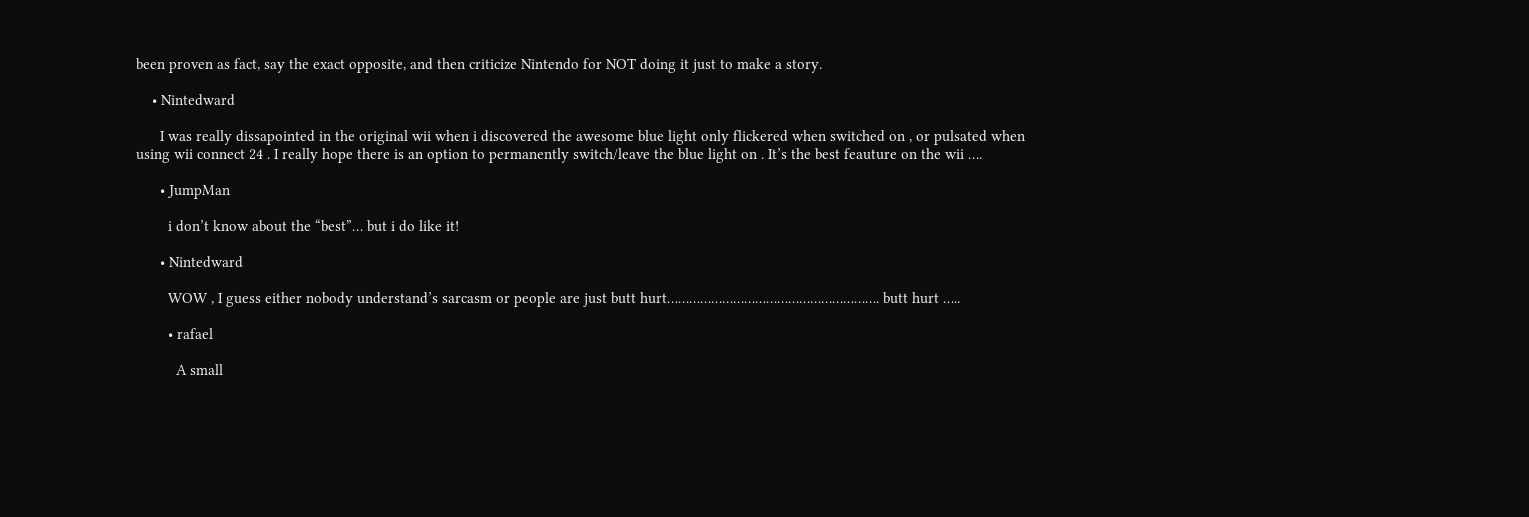been proven as fact, say the exact opposite, and then criticize Nintendo for NOT doing it just to make a story.

    • Nintedward

      I was really dissapointed in the original wii when i discovered the awesome blue light only flickered when switched on , or pulsated when using wii connect 24 . I really hope there is an option to permanently switch/leave the blue light on . It’s the best feauture on the wii ….

      • JumpMan

        i don’t know about the “best”… but i do like it!

      • Nintedward

        WOW , I guess either nobody understand’s sarcasm or people are just butt hurt…………………………………………………. butt hurt …..

        • rafael

          A small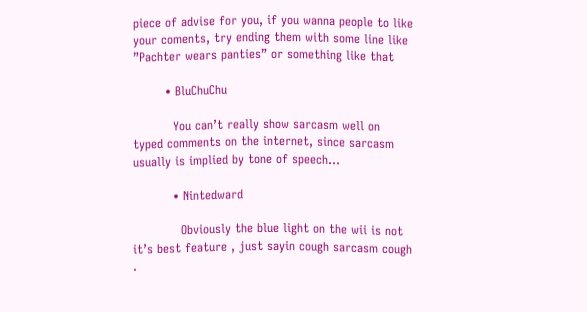piece of advise for you, if you wanna people to like your coments, try ending them with some line like ”Pachter wears panties” or something like that

        • BluChuChu

          You can’t really show sarcasm well on typed comments on the internet, since sarcasm usually is implied by tone of speech…

          • Nintedward

            Obviously the blue light on the wii is not it’s best feature , just sayin cough sarcasm cough .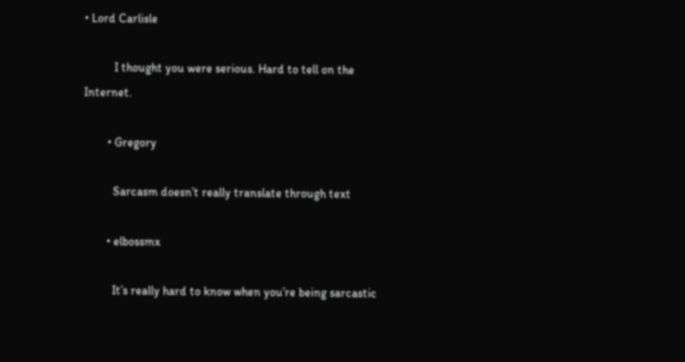• Lord Carlisle

          I thought you were serious. Hard to tell on the Internet.

        • Gregory

          Sarcasm doesn’t really translate through text

        • elbossmx

          It’s really hard to know when you’re being sarcastic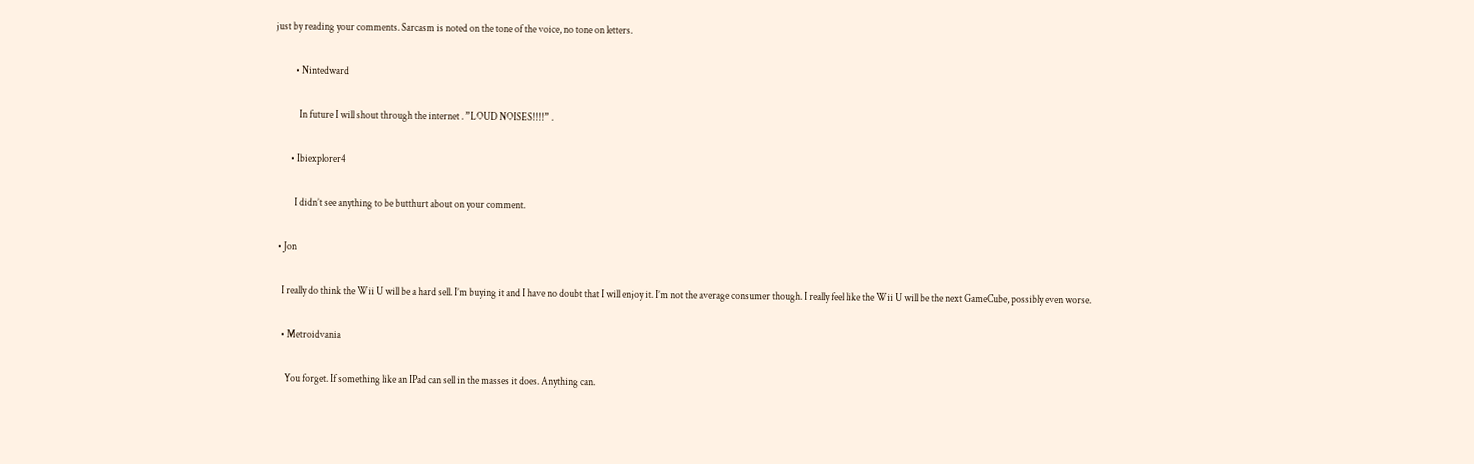just by reading your comments. Sarcasm is noted on the tone of the voice, no tone on letters.

          • Nintedward

            In future I will shout through the internet . ”LOUD NOISES!!!!” .

        • Ibiexplorer4

          I didn’t see anything to be butthurt about on your comment.

  • Jon

    I really do think the Wii U will be a hard sell. I’m buying it and I have no doubt that I will enjoy it. I’m not the average consumer though. I really feel like the Wii U will be the next GameCube, possibly even worse.

    • Metroidvania

      You forget. If something like an IPad can sell in the masses it does. Anything can.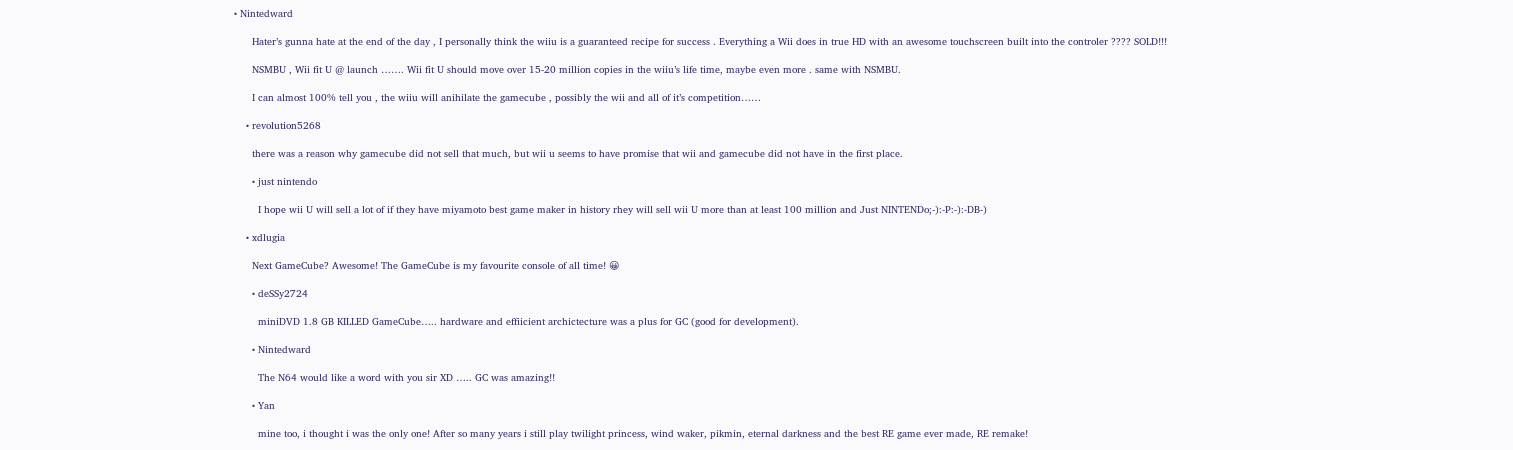• Nintedward

      Hater’s gunna hate at the end of the day , I personally think the wiiu is a guaranteed recipe for success . Everything a Wii does in true HD with an awesome touchscreen built into the controler ???? SOLD!!!

      NSMBU , Wii fit U @ launch ……. Wii fit U should move over 15-20 million copies in the wiiu’s life time, maybe even more . same with NSMBU.

      I can almost 100% tell you , the wiiu will anihilate the gamecube , possibly the wii and all of it’s competition……

    • revolution5268

      there was a reason why gamecube did not sell that much, but wii u seems to have promise that wii and gamecube did not have in the first place.

      • just nintendo

        I hope wii U will sell a lot of if they have miyamoto best game maker in history rhey will sell wii U more than at least 100 million and Just NINTENDo;-):-P:-):-DB-)

    • xdlugia

      Next GameCube? Awesome! The GameCube is my favourite console of all time! 😀

      • deSSy2724

        miniDVD 1.8 GB KILLED GameCube….. hardware and effiicient archictecture was a plus for GC (good for development).

      • Nintedward

        The N64 would like a word with you sir XD ….. GC was amazing!!

      • Yan

        mine too, i thought i was the only one! After so many years i still play twilight princess, wind waker, pikmin, eternal darkness and the best RE game ever made, RE remake!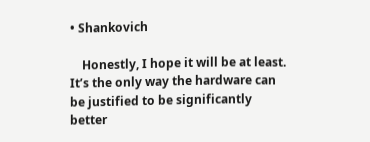• Shankovich

    Honestly, I hope it will be at least. It’s the only way the hardware can be justified to be significantly better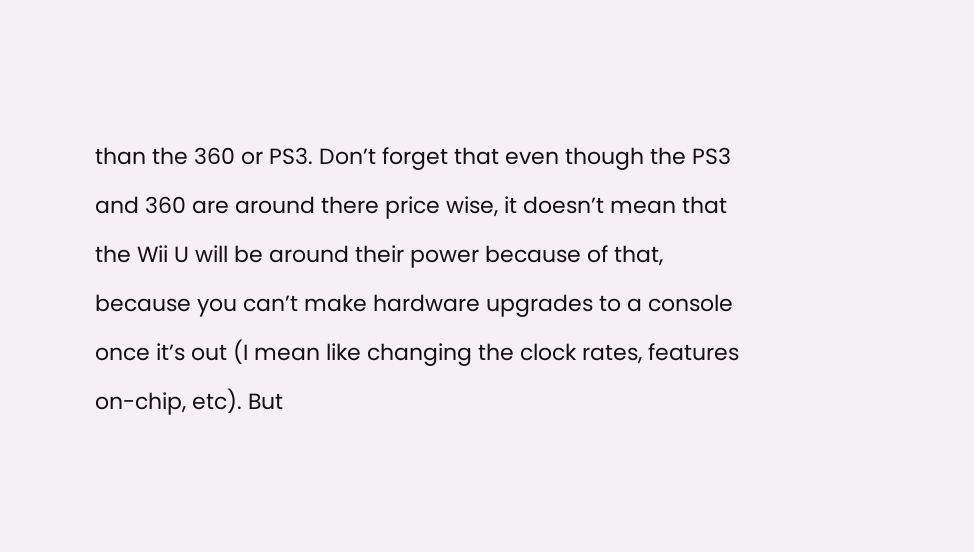than the 360 or PS3. Don’t forget that even though the PS3 and 360 are around there price wise, it doesn’t mean that the Wii U will be around their power because of that, because you can’t make hardware upgrades to a console once it’s out (I mean like changing the clock rates, features on-chip, etc). But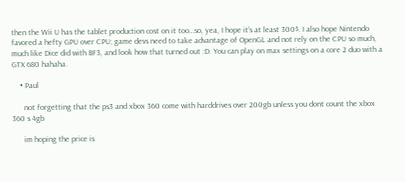then the Wii U has the tablet production cost on it too…so, yea, I hope it’s at least 300$. I also hope Nintendo favored a hefty GPU over CPU; game devs need to take advantage of OpenGL and not rely on the CPU so much, much like Dice did with BF3, and look how that turned out :D. You can play on max settings on a core 2 duo with a GTX 680 hahaha.

    • Paul

      not forgetting that the ps3 and xbox 360 come with harddrives over 200gb unless you dont count the xbox 360 s 4gb

      im hoping the price is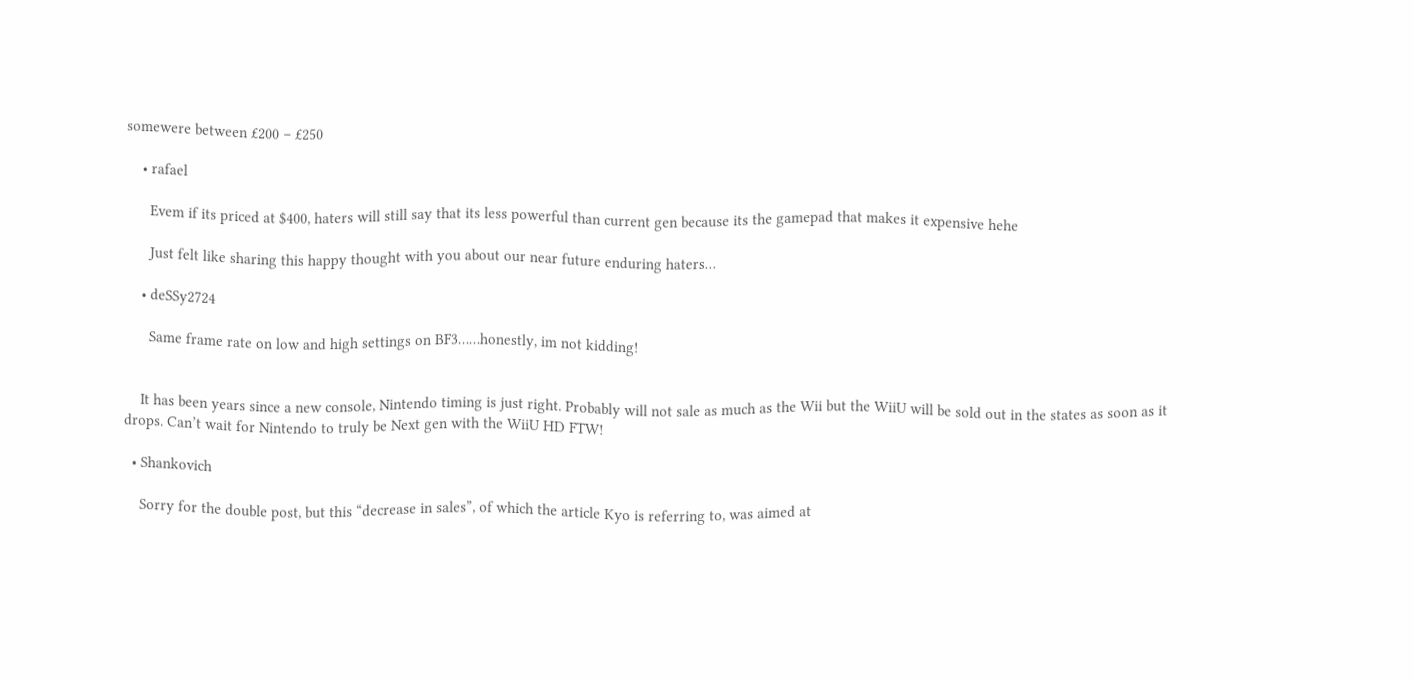somewere between £200 – £250

    • rafael

      Evem if its priced at $400, haters will still say that its less powerful than current gen because its the gamepad that makes it expensive hehe

      Just felt like sharing this happy thought with you about our near future enduring haters…

    • deSSy2724

      Same frame rate on low and high settings on BF3……honestly, im not kidding!


    It has been years since a new console, Nintendo timing is just right. Probably will not sale as much as the Wii but the WiiU will be sold out in the states as soon as it drops. Can’t wait for Nintendo to truly be Next gen with the WiiU HD FTW!

  • Shankovich

    Sorry for the double post, but this “decrease in sales”, of which the article Kyo is referring to, was aimed at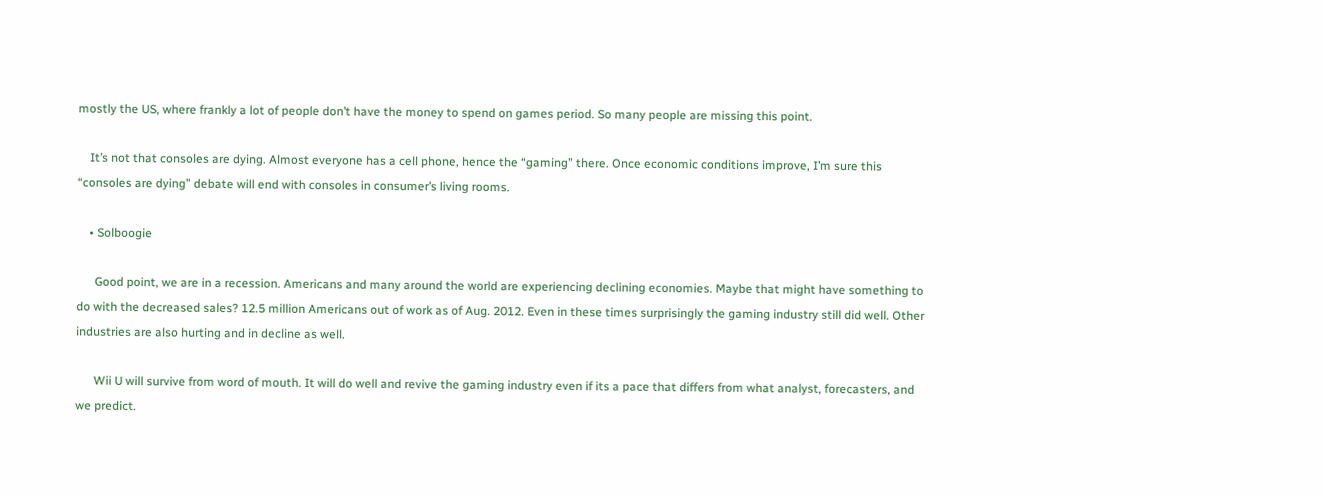mostly the US, where frankly a lot of people don’t have the money to spend on games period. So many people are missing this point.

    It’s not that consoles are dying. Almost everyone has a cell phone, hence the “gaming” there. Once economic conditions improve, I’m sure this “consoles are dying” debate will end with consoles in consumer’s living rooms.

    • Solboogie

      Good point, we are in a recession. Americans and many around the world are experiencing declining economies. Maybe that might have something to do with the decreased sales? 12.5 million Americans out of work as of Aug. 2012. Even in these times surprisingly the gaming industry still did well. Other industries are also hurting and in decline as well.

      Wii U will survive from word of mouth. It will do well and revive the gaming industry even if its a pace that differs from what analyst, forecasters, and we predict.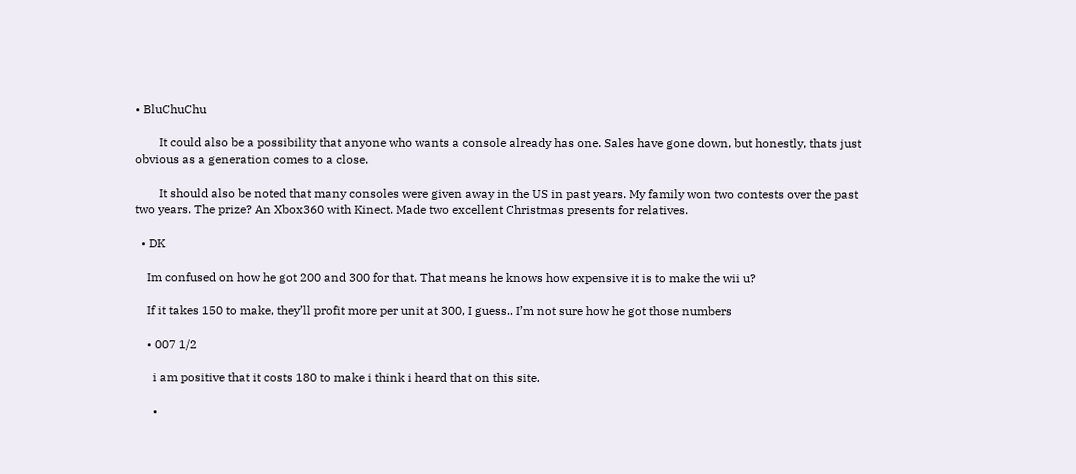• BluChuChu

        It could also be a possibility that anyone who wants a console already has one. Sales have gone down, but honestly, thats just obvious as a generation comes to a close.

        It should also be noted that many consoles were given away in the US in past years. My family won two contests over the past two years. The prize? An Xbox360 with Kinect. Made two excellent Christmas presents for relatives.

  • DK

    Im confused on how he got 200 and 300 for that. That means he knows how expensive it is to make the wii u?

    If it takes 150 to make, they’ll profit more per unit at 300, I guess.. I’m not sure how he got those numbers

    • 007 1/2

      i am positive that it costs 180 to make i think i heard that on this site.

      •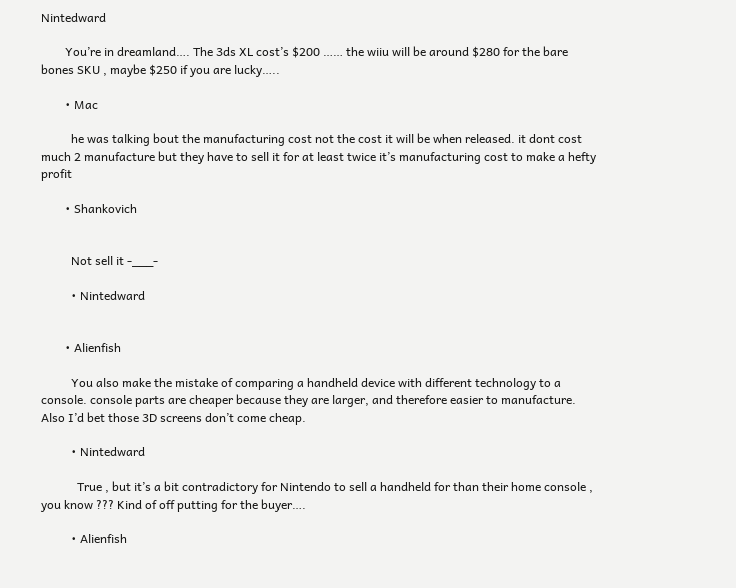Nintedward

        You’re in dreamland…. The 3ds XL cost’s $200 …… the wiiu will be around $280 for the bare bones SKU , maybe $250 if you are lucky…..

        • Mac

          he was talking bout the manufacturing cost not the cost it will be when released. it dont cost much 2 manufacture but they have to sell it for at least twice it’s manufacturing cost to make a hefty profit

        • Shankovich


          Not sell it -___-

          • Nintedward


        • Alienfish

          You also make the mistake of comparing a handheld device with different technology to a console. console parts are cheaper because they are larger, and therefore easier to manufacture. Also I’d bet those 3D screens don’t come cheap.

          • Nintedward

            True , but it’s a bit contradictory for Nintendo to sell a handheld for than their home console , you know ??? Kind of off putting for the buyer….

          • Alienfish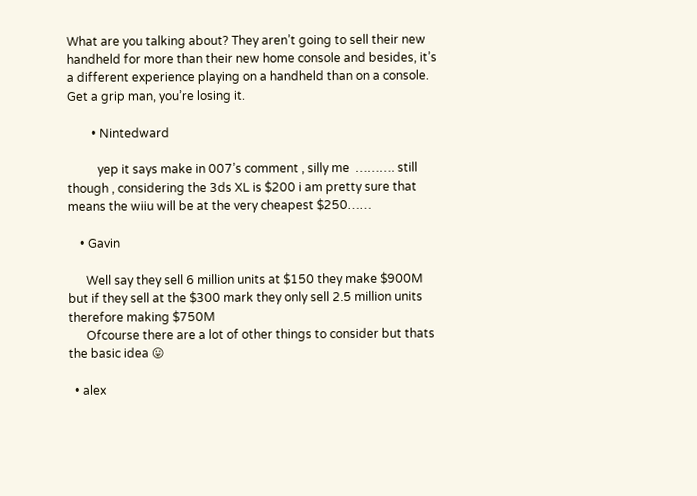What are you talking about? They aren’t going to sell their new handheld for more than their new home console and besides, it’s a different experience playing on a handheld than on a console. Get a grip man, you’re losing it.

        • Nintedward

          yep it says make in 007’s comment , silly me  ………. still though , considering the 3ds XL is $200 i am pretty sure that means the wiiu will be at the very cheapest $250……

    • Gavin

      Well say they sell 6 million units at $150 they make $900M but if they sell at the $300 mark they only sell 2.5 million units therefore making $750M
      Ofcourse there are a lot of other things to consider but thats the basic idea 😛

  • alex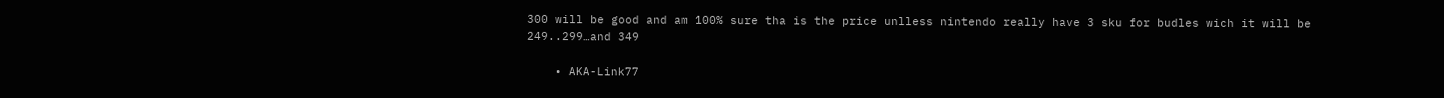300 will be good and am 100% sure tha is the price unlless nintendo really have 3 sku for budles wich it will be 249..299…and 349

    • AKA-Link77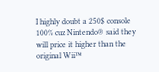I highly doubt a 250$ console 100% cuz Nintendo® said they will price it higher than the original Wii™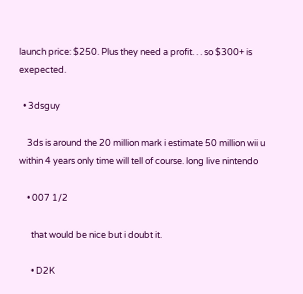launch price: $250. Plus they need a profit. . . so $300+ is exepected.

  • 3dsguy

    3ds is around the 20 million mark i estimate 50 million wii u within 4 years only time will tell of course. long live nintendo

    • 007 1/2

      that would be nice but i doubt it.

      • D2K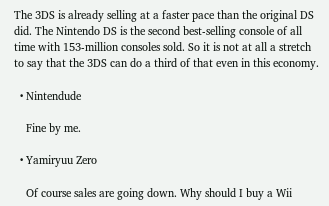The 3DS is already selling at a faster pace than the original DS did. The Nintendo DS is the second best-selling console of all time with 153-million consoles sold. So it is not at all a stretch to say that the 3DS can do a third of that even in this economy.

  • Nintendude

    Fine by me.

  • Yamiryuu Zero

    Of course sales are going down. Why should I buy a Wii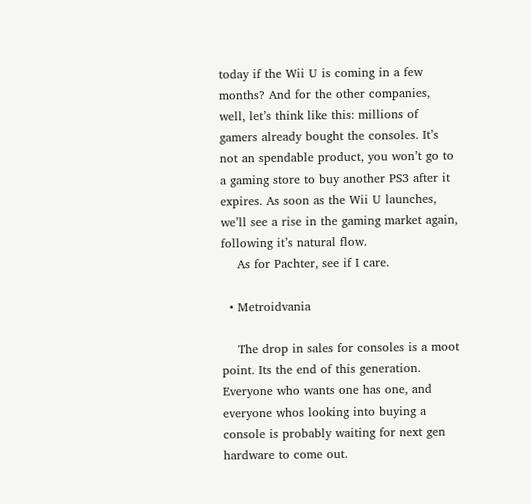today if the Wii U is coming in a few months? And for the other companies, well, let’s think like this: millions of gamers already bought the consoles. It’s not an spendable product, you won’t go to a gaming store to buy another PS3 after it expires. As soon as the Wii U launches, we’ll see a rise in the gaming market again, following it’s natural flow.
    As for Pachter, see if I care.

  • Metroidvania

    The drop in sales for consoles is a moot point. Its the end of this generation. Everyone who wants one has one, and everyone whos looking into buying a console is probably waiting for next gen hardware to come out.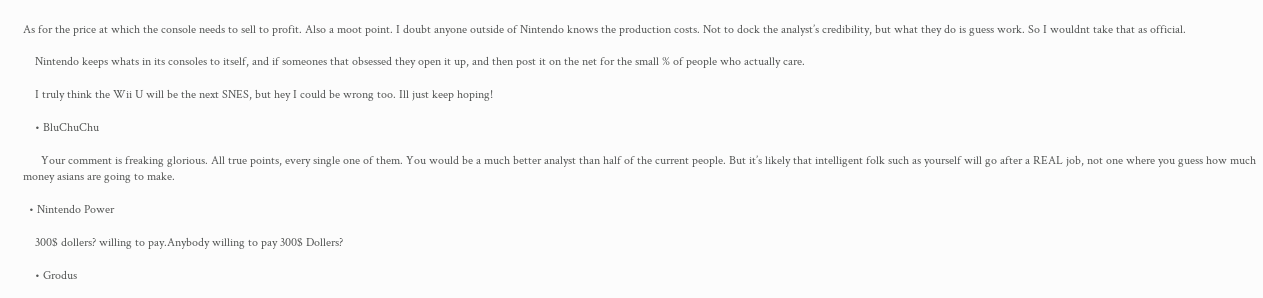As for the price at which the console needs to sell to profit. Also a moot point. I doubt anyone outside of Nintendo knows the production costs. Not to dock the analyst’s credibility, but what they do is guess work. So I wouldnt take that as official.

    Nintendo keeps whats in its consoles to itself, and if someones that obsessed they open it up, and then post it on the net for the small % of people who actually care.

    I truly think the Wii U will be the next SNES, but hey I could be wrong too. Ill just keep hoping!

    • BluChuChu

      Your comment is freaking glorious. All true points, every single one of them. You would be a much better analyst than half of the current people. But it’s likely that intelligent folk such as yourself will go after a REAL job, not one where you guess how much money asians are going to make.

  • Nintendo Power

    300$ dollers? willing to pay.Anybody willing to pay 300$ Dollers?

    • Grodus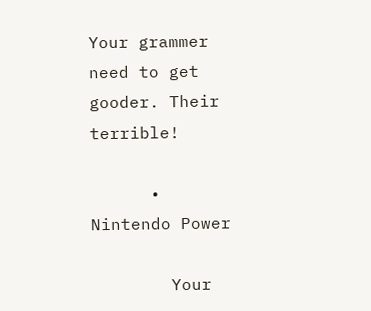Your grammer need to get gooder. Their terrible!

      • Nintendo Power

        Your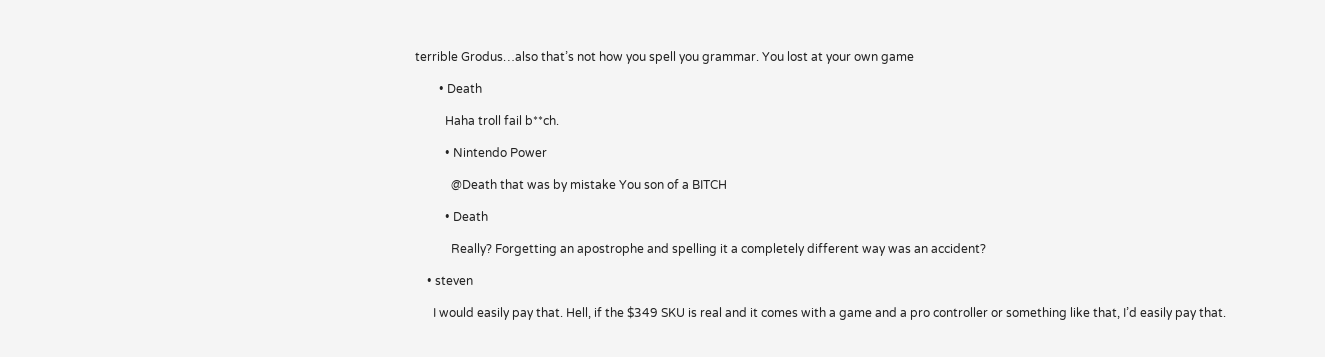terrible Grodus…also that’s not how you spell you grammar. You lost at your own game

        • Death

          Haha troll fail b**ch.

          • Nintendo Power

            @Death that was by mistake You son of a BITCH

          • Death

            Really? Forgetting an apostrophe and spelling it a completely different way was an accident?

    • steven

      I would easily pay that. Hell, if the $349 SKU is real and it comes with a game and a pro controller or something like that, I’d easily pay that.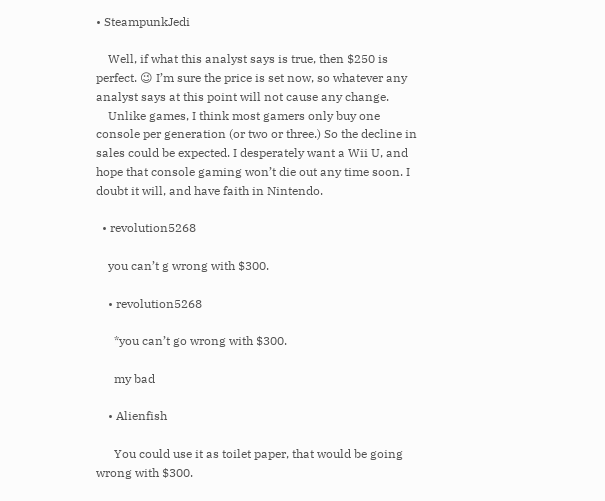• SteampunkJedi

    Well, if what this analyst says is true, then $250 is perfect. 😉 I’m sure the price is set now, so whatever any analyst says at this point will not cause any change.
    Unlike games, I think most gamers only buy one console per generation (or two or three.) So the decline in sales could be expected. I desperately want a Wii U, and hope that console gaming won’t die out any time soon. I doubt it will, and have faith in Nintendo.

  • revolution5268

    you can’t g wrong with $300.

    • revolution5268

      *you can’t go wrong with $300.

      my bad

    • Alienfish

      You could use it as toilet paper, that would be going wrong with $300.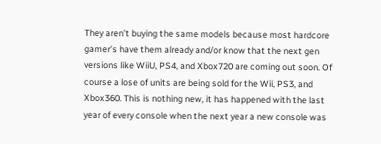They aren’t buying the same models because most hardcore gamer’s have them already and/or know that the next gen versions like WiiU, PS4, and Xbox720 are coming out soon. Of course a lose of units are being sold for the Wii, PS3, and Xbox360. This is nothing new, it has happened with the last year of every console when the next year a new console was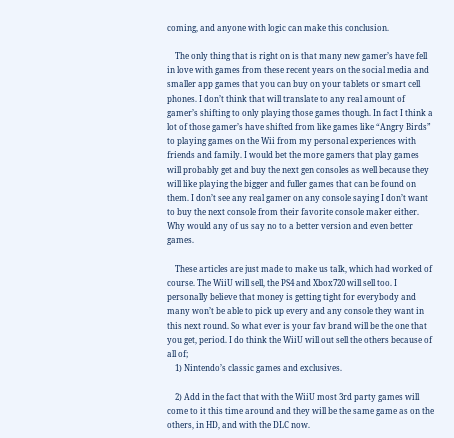coming, and anyone with logic can make this conclusion.

    The only thing that is right on is that many new gamer’s have fell in love with games from these recent years on the social media and smaller app games that you can buy on your tablets or smart cell phones. I don’t think that will translate to any real amount of gamer’s shifting to only playing those games though. In fact I think a lot of those gamer’s have shifted from like games like “Angry Birds” to playing games on the Wii from my personal experiences with friends and family. I would bet the more gamers that play games will probably get and buy the next gen consoles as well because they will like playing the bigger and fuller games that can be found on them. I don’t see any real gamer on any console saying I don’t want to buy the next console from their favorite console maker either. Why would any of us say no to a better version and even better games.

    These articles are just made to make us talk, which had worked of course. The WiiU will sell, the PS4 and Xbox720 will sell too. I personally believe that money is getting tight for everybody and many won’t be able to pick up every and any console they want in this next round. So what ever is your fav brand will be the one that you get, period. I do think the WiiU will out sell the others because of all of;
    1) Nintendo’s classic games and exclusives.

    2) Add in the fact that with the WiiU most 3rd party games will come to it this time around and they will be the same game as on the others, in HD, and with the DLC now.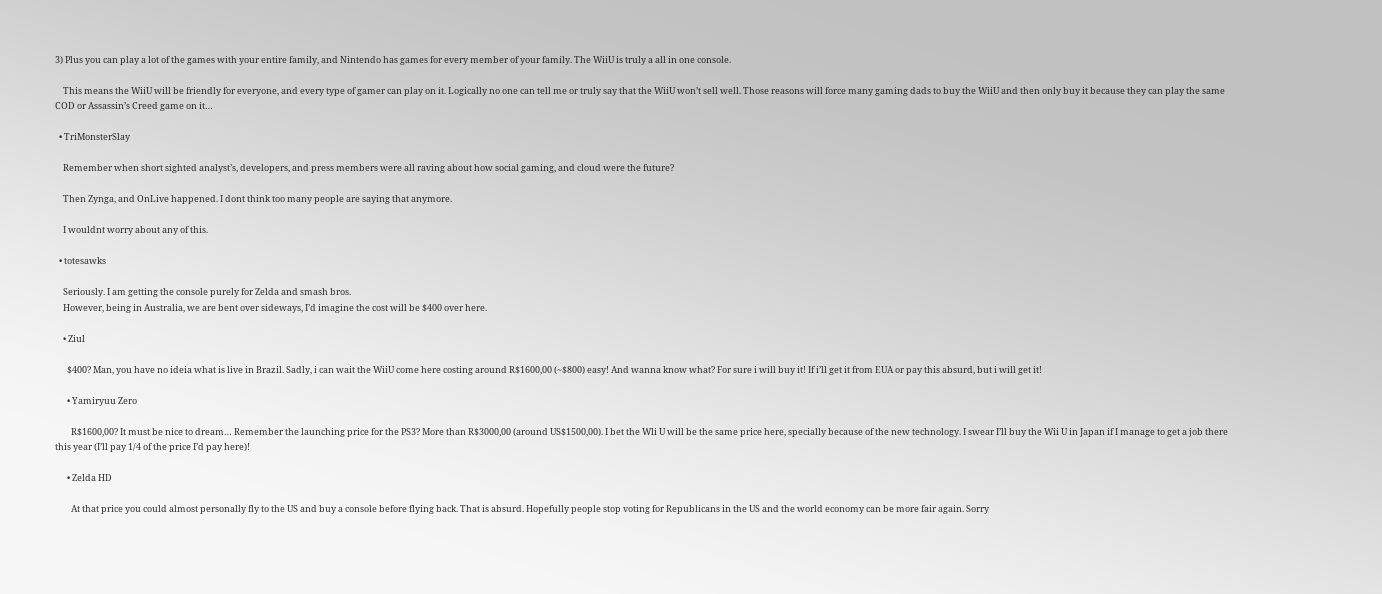3) Plus you can play a lot of the games with your entire family, and Nintendo has games for every member of your family. The WiiU is truly a all in one console.

    This means the WiiU will be friendly for everyone, and every type of gamer can play on it. Logically no one can tell me or truly say that the WiiU won’t sell well. Those reasons will force many gaming dads to buy the WiiU and then only buy it because they can play the same COD or Assassin’s Creed game on it…

  • TriMonsterSlay

    Remember when short sighted analyst’s, developers, and press members were all raving about how social gaming, and cloud were the future?

    Then Zynga, and OnLive happened. I dont think too many people are saying that anymore.

    I wouldnt worry about any of this.

  • totesawks

    Seriously. I am getting the console purely for Zelda and smash bros.
    However, being in Australia, we are bent over sideways, I’d imagine the cost will be $400 over here.

    • Ziul

      $400? Man, you have no ideia what is live in Brazil. Sadly, i can wait the WiiU come here costing around R$1600,00 (~$800) easy! And wanna know what? For sure i will buy it! If i’ll get it from EUA or pay this absurd, but i will get it!

      • Yamiryuu Zero

        R$1600,00? It must be nice to dream… Remember the launching price for the PS3? More than R$3000,00 (around US$1500,00). I bet the Wli U will be the same price here, specially because of the new technology. I swear I’ll buy the Wii U in Japan if I manage to get a job there this year (I’ll pay 1/4 of the price I’d pay here)!

      • Zelda HD

        At that price you could almost personally fly to the US and buy a console before flying back. That is absurd. Hopefully people stop voting for Republicans in the US and the world economy can be more fair again. Sorry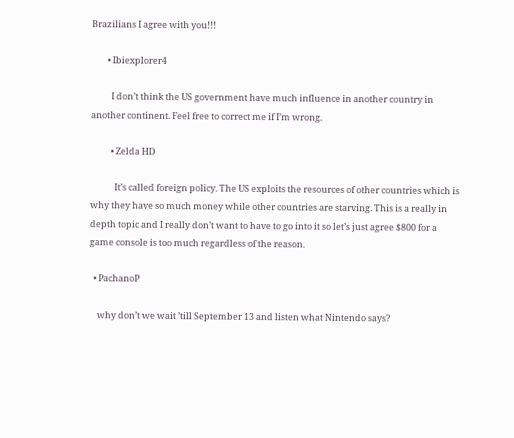Brazilians I agree with you!!!

        • Ibiexplorer4

          I don’t think the US government have much influence in another country in another continent. Feel free to correct me if I’m wrong.

          • Zelda HD

            It’s called foreign policy. The US exploits the resources of other countries which is why they have so much money while other countries are starving. This is a really in depth topic and I really don’t want to have to go into it so let’s just agree $800 for a game console is too much regardless of the reason.

  • PachanoP

    why don’t we wait ’till September 13 and listen what Nintendo says?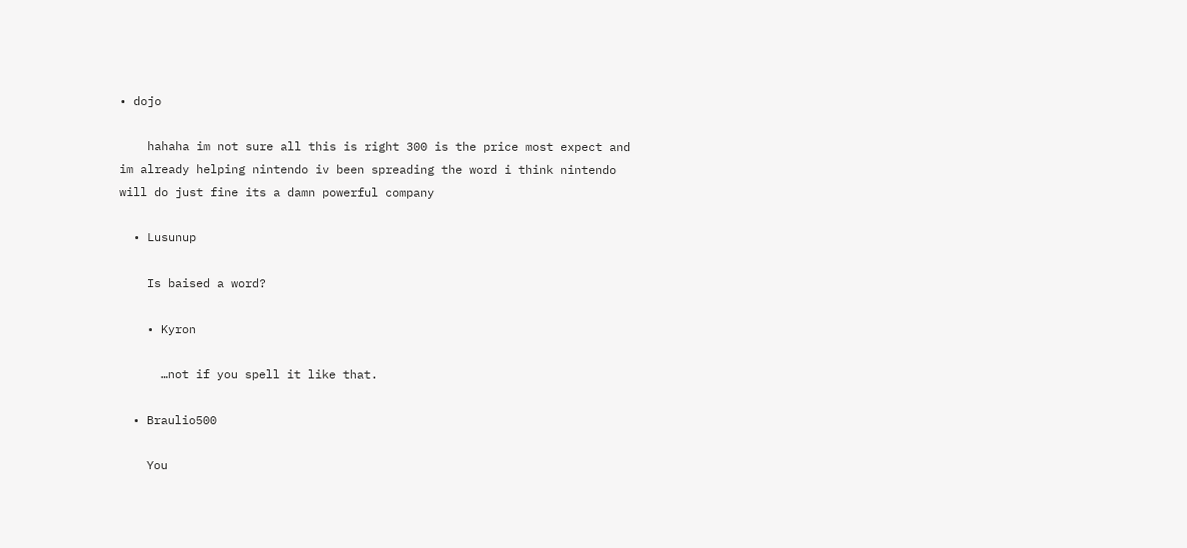• dojo

    hahaha im not sure all this is right 300 is the price most expect and im already helping nintendo iv been spreading the word i think nintendo will do just fine its a damn powerful company

  • Lusunup

    Is baised a word?

    • Kyron

      …not if you spell it like that.

  • Braulio500

    You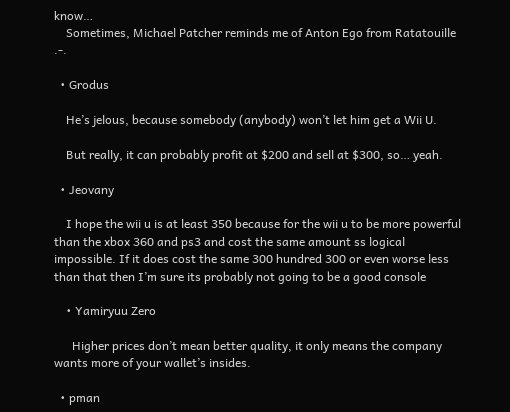know…
    Sometimes, Michael Patcher reminds me of Anton Ego from Ratatouille .-.

  • Grodus

    He’s jelous, because somebody (anybody) won’t let him get a Wii U.

    But really, it can probably profit at $200 and sell at $300, so… yeah.

  • Jeovany

    I hope the wii u is at least 350 because for the wii u to be more powerful than the xbox 360 and ps3 and cost the same amount ss logical impossible. If it does cost the same 300 hundred 300 or even worse less than that then I’m sure its probably not going to be a good console

    • Yamiryuu Zero

      Higher prices don’t mean better quality, it only means the company wants more of your wallet’s insides.

  • pman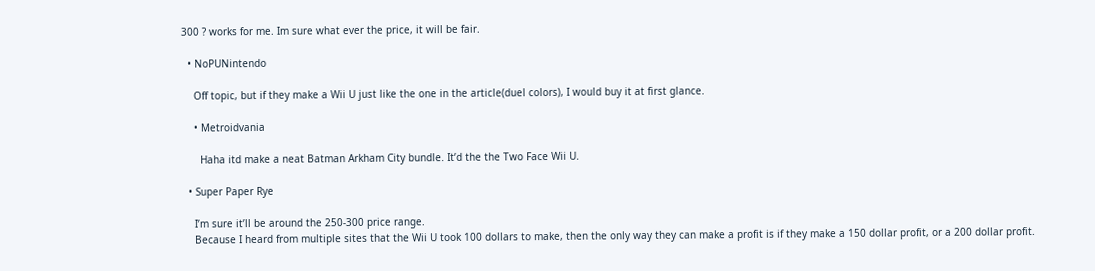300 ? works for me. Im sure what ever the price, it will be fair.

  • NoPUNintendo

    Off topic, but if they make a Wii U just like the one in the article(duel colors), I would buy it at first glance.

    • Metroidvania

      Haha itd make a neat Batman Arkham City bundle. It’d the the Two Face Wii U.

  • Super Paper Rye

    I’m sure it’ll be around the 250-300 price range.
    Because I heard from multiple sites that the Wii U took 100 dollars to make, then the only way they can make a profit is if they make a 150 dollar profit, or a 200 dollar profit.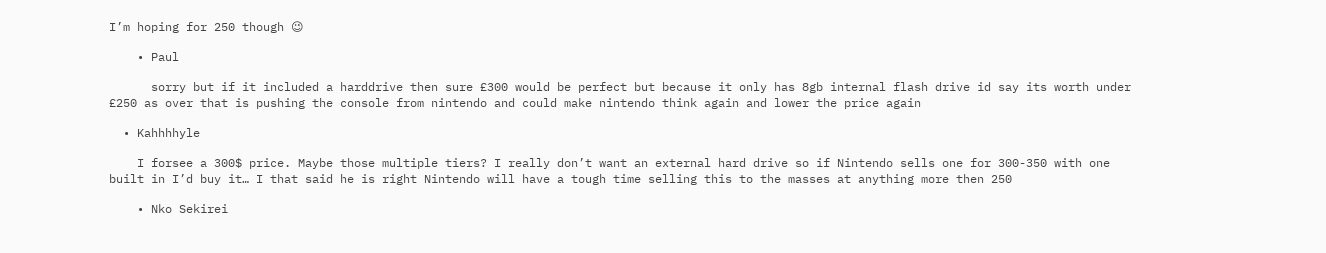I’m hoping for 250 though 😉

    • Paul

      sorry but if it included a harddrive then sure £300 would be perfect but because it only has 8gb internal flash drive id say its worth under £250 as over that is pushing the console from nintendo and could make nintendo think again and lower the price again

  • Kahhhhyle

    I forsee a 300$ price. Maybe those multiple tiers? I really don’t want an external hard drive so if Nintendo sells one for 300-350 with one built in I’d buy it… I that said he is right Nintendo will have a tough time selling this to the masses at anything more then 250

    • Nko Sekirei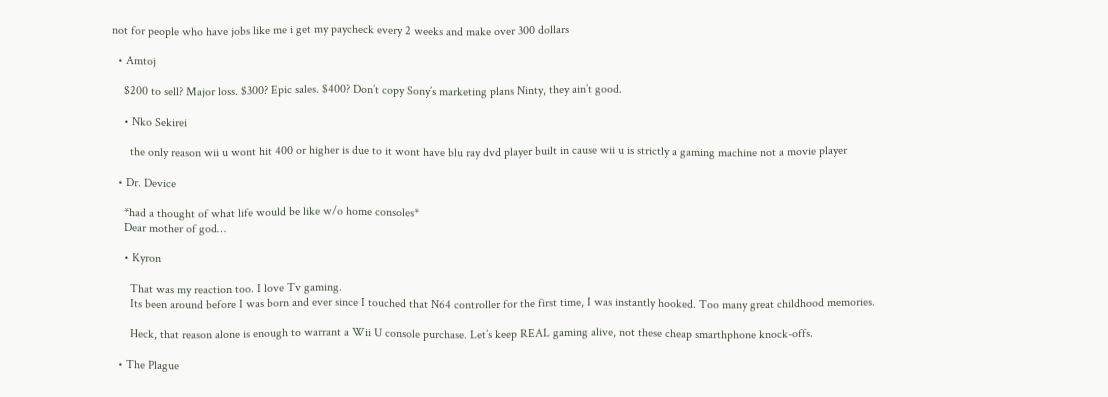not for people who have jobs like me i get my paycheck every 2 weeks and make over 300 dollars

  • Amtoj

    $200 to sell? Major loss. $300? Epic sales. $400? Don’t copy Sony’s marketing plans Ninty, they ain’t good.

    • Nko Sekirei

      the only reason wii u wont hit 400 or higher is due to it wont have blu ray dvd player built in cause wii u is strictly a gaming machine not a movie player

  • Dr. Device

    *had a thought of what life would be like w/o home consoles*
    Dear mother of god…

    • Kyron

      That was my reaction too. I love Tv gaming.
      Its been around before I was born and ever since I touched that N64 controller for the first time, I was instantly hooked. Too many great childhood memories.

      Heck, that reason alone is enough to warrant a Wii U console purchase. Let’s keep REAL gaming alive, not these cheap smarthphone knock-offs.

  • The Plague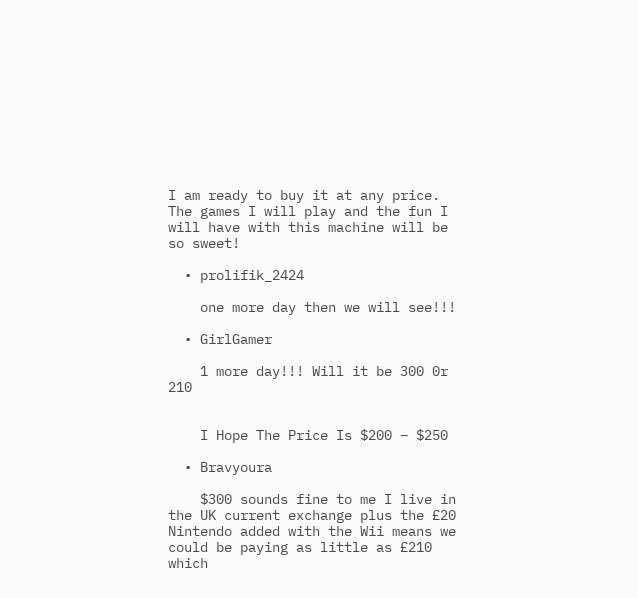I am ready to buy it at any price. The games I will play and the fun I will have with this machine will be so sweet!

  • prolifik_2424

    one more day then we will see!!!

  • GirlGamer

    1 more day!!! Will it be 300 0r 210


    I Hope The Price Is $200 – $250

  • Bravyoura

    $300 sounds fine to me I live in the UK current exchange plus the £20 Nintendo added with the Wii means we could be paying as little as £210 which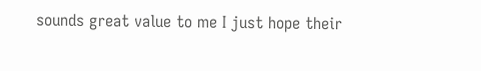sounds great value to me I just hope their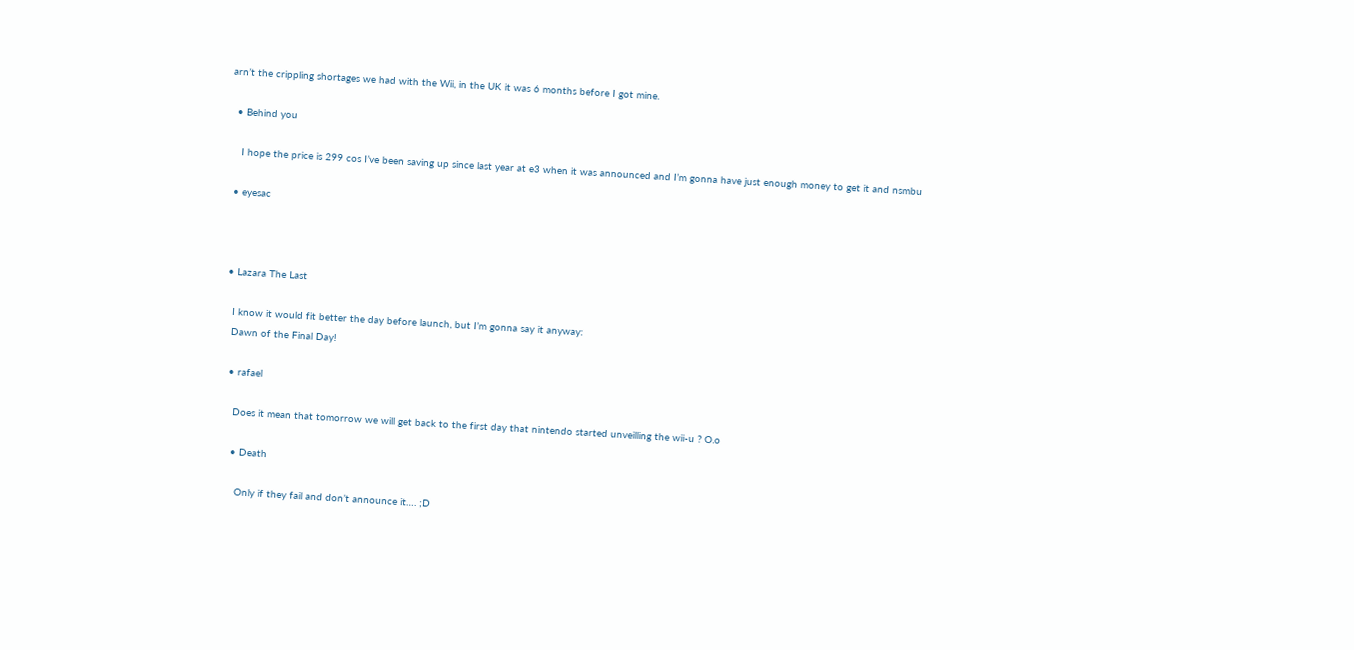arn’t the crippling shortages we had with the Wii, in the UK it was 6 months before I got mine.

  • Behind you

    I hope the price is 299 cos I’ve been saving up since last year at e3 when it was announced and I’m gonna have just enough money to get it and nsmbu

  • eyesac



  • Lazara The Last

    I know it would fit better the day before launch, but I’m gonna say it anyway:
    Dawn of the Final Day!

    • rafael

      Does it mean that tomorrow we will get back to the first day that nintendo started unveilling the wii-u ? O.o

      • Death

        Only if they fail and don’t announce it…. ;D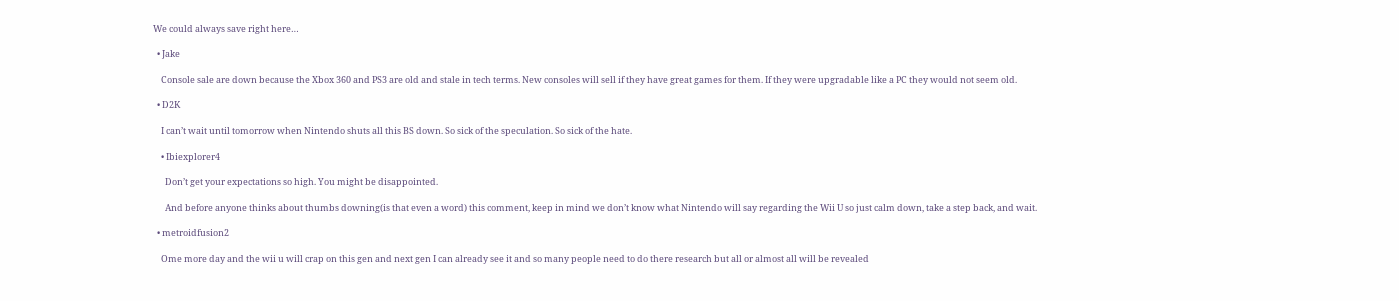We could always save right here…

  • Jake

    Console sale are down because the Xbox 360 and PS3 are old and stale in tech terms. New consoles will sell if they have great games for them. If they were upgradable like a PC they would not seem old.

  • D2K

    I can’t wait until tomorrow when Nintendo shuts all this BS down. So sick of the speculation. So sick of the hate.

    • Ibiexplorer4

      Don’t get your expectations so high. You might be disappointed.

      And before anyone thinks about thumbs downing(is that even a word) this comment, keep in mind we don’t know what Nintendo will say regarding the Wii U so just calm down, take a step back, and wait.

  • metroidfusion2

    Ome more day and the wii u will crap on this gen and next gen I can already see it and so many people need to do there research but all or almost all will be revealed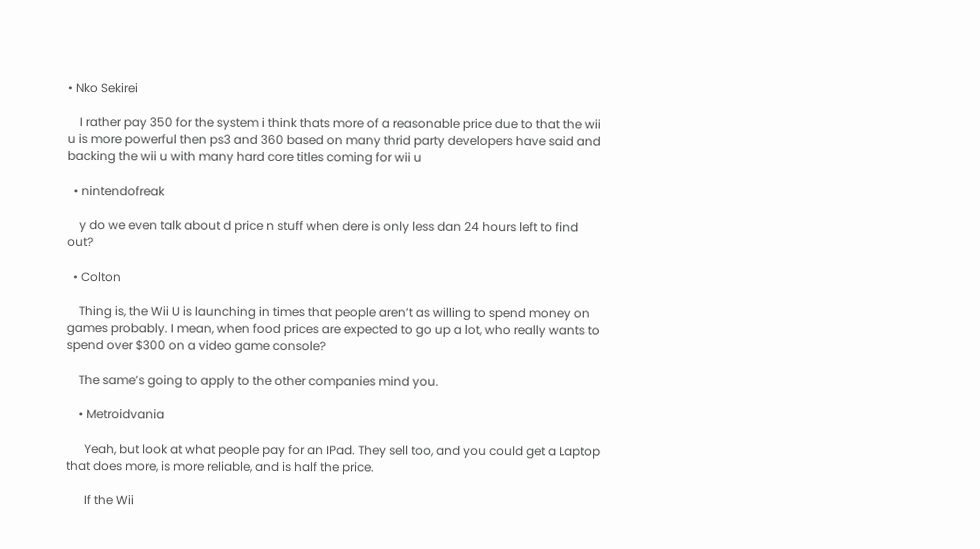• Nko Sekirei

    I rather pay 350 for the system i think thats more of a reasonable price due to that the wii u is more powerful then ps3 and 360 based on many thrid party developers have said and backing the wii u with many hard core titles coming for wii u

  • nintendofreak

    y do we even talk about d price n stuff when dere is only less dan 24 hours left to find out?

  • Colton

    Thing is, the Wii U is launching in times that people aren’t as willing to spend money on games probably. I mean, when food prices are expected to go up a lot, who really wants to spend over $300 on a video game console?

    The same’s going to apply to the other companies mind you.

    • Metroidvania

      Yeah, but look at what people pay for an IPad. They sell too, and you could get a Laptop that does more, is more reliable, and is half the price.

      If the Wii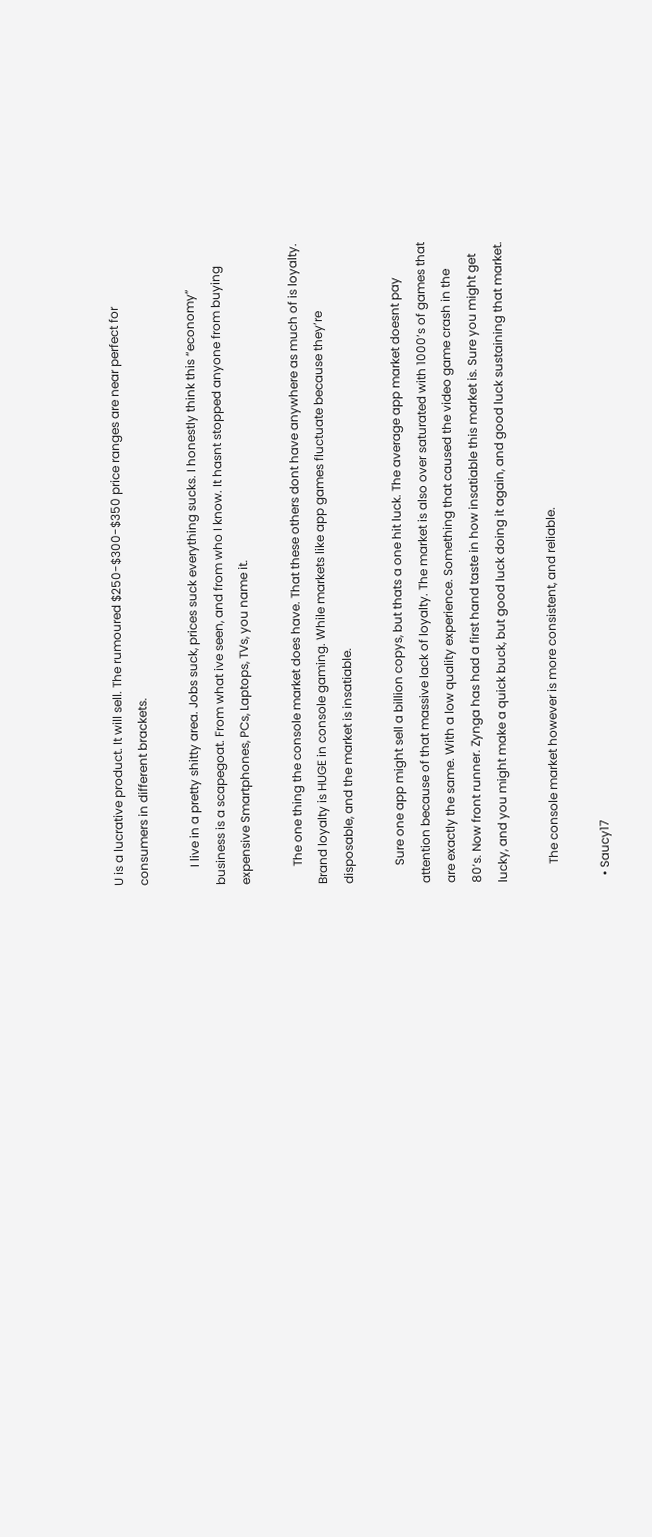U is a lucrative product. It will sell. The rumoured $250-$300-$350 price ranges are near perfect for consumers in different brackets.

      I live in a pretty shitty area. Jobs suck, prices suck everything sucks. I honestly think this “economy” business is a scapegoat. From what ive seen, and from who I know. It hasnt stopped anyone from buying expensive Smartphones, PCs, Laptops, TVs, you name it.

      The one thing the console market does have. That these others dont have anywhere as much of is loyalty. Brand loyalty is HUGE in console gaming. While markets like app games fluctuate because they’re disposable, and the market is insatiable.

      Sure one app might sell a billion copys, but thats a one hit luck. The average app market doesnt pay attention because of that massive lack of loyalty. The market is also over saturated with 1000’s of games that are exactly the same. With a low quality experience. Something that caused the video game crash in the 80’s. Now front runner. Zynga has had a first hand taste in how insatiable this market is. Sure you might get lucky, and you might make a quick buck, but good luck doing it again, and good luck sustaining that market.

      The console market however is more consistent, and reliable.

  • Saucy17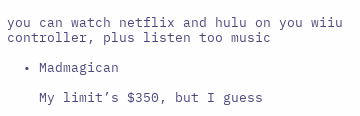you can watch netflix and hulu on you wiiu controller, plus listen too music

  • Madmagican

    My limit’s $350, but I guess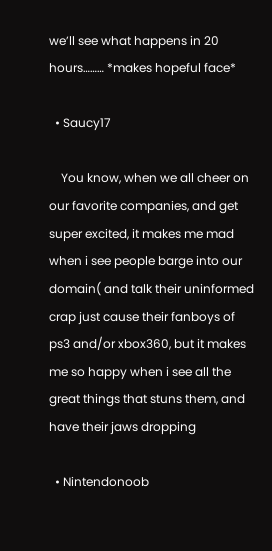we’ll see what happens in 20 hours……… *makes hopeful face*

  • Saucy17

    You know, when we all cheer on our favorite companies, and get super excited, it makes me mad when i see people barge into our domain( and talk their uninformed crap just cause their fanboys of ps3 and/or xbox360, but it makes me so happy when i see all the great things that stuns them, and have their jaws dropping

  • Nintendonoob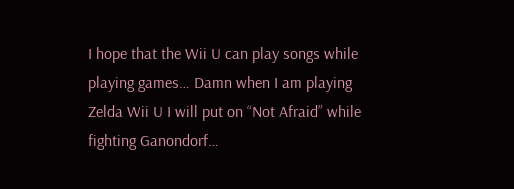I hope that the Wii U can play songs while playing games… Damn when I am playing Zelda Wii U I will put on “Not Afraid” while fighting Ganondorf…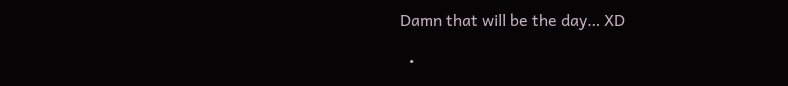Damn that will be the day… XD

  •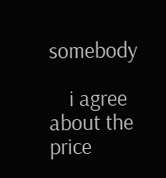somebody

    i agree about the price